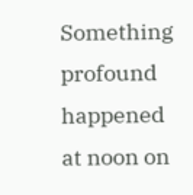Something profound happened at noon on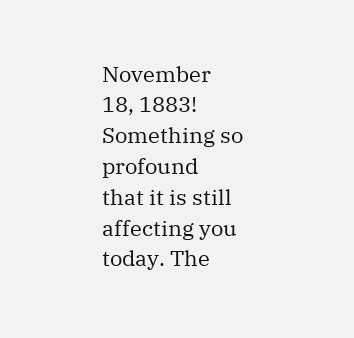November 18, 1883! Something so profound that it is still affecting you today. The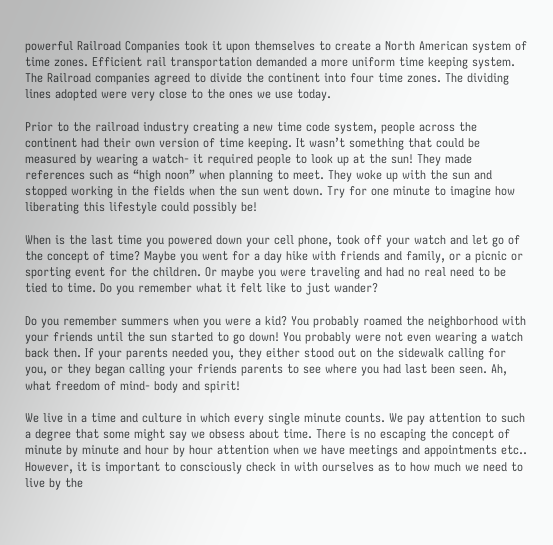powerful Railroad Companies took it upon themselves to create a North American system of time zones. Efficient rail transportation demanded a more uniform time keeping system. The Railroad companies agreed to divide the continent into four time zones. The dividing lines adopted were very close to the ones we use today.

Prior to the railroad industry creating a new time code system, people across the continent had their own version of time keeping. It wasn’t something that could be measured by wearing a watch- it required people to look up at the sun! They made references such as “high noon” when planning to meet. They woke up with the sun and stopped working in the fields when the sun went down. Try for one minute to imagine how liberating this lifestyle could possibly be!

When is the last time you powered down your cell phone, took off your watch and let go of the concept of time? Maybe you went for a day hike with friends and family, or a picnic or sporting event for the children. Or maybe you were traveling and had no real need to be tied to time. Do you remember what it felt like to just wander?

Do you remember summers when you were a kid? You probably roamed the neighborhood with your friends until the sun started to go down! You probably were not even wearing a watch back then. If your parents needed you, they either stood out on the sidewalk calling for you, or they began calling your friends parents to see where you had last been seen. Ah, what freedom of mind- body and spirit!

We live in a time and culture in which every single minute counts. We pay attention to such a degree that some might say we obsess about time. There is no escaping the concept of minute by minute and hour by hour attention when we have meetings and appointments etc.. However, it is important to consciously check in with ourselves as to how much we need to live by the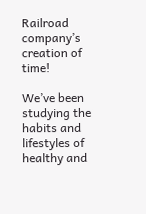Railroad company’s creation of time!

We’ve been studying the habits and lifestyles of healthy and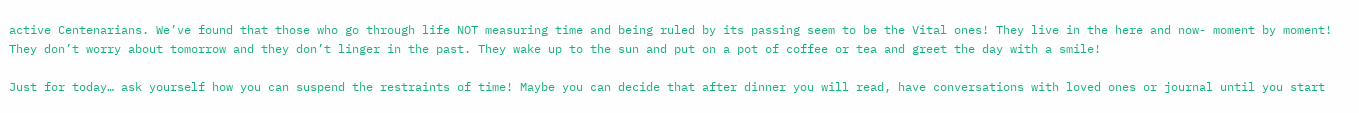active Centenarians. We’ve found that those who go through life NOT measuring time and being ruled by its passing seem to be the Vital ones! They live in the here and now- moment by moment! They don’t worry about tomorrow and they don’t linger in the past. They wake up to the sun and put on a pot of coffee or tea and greet the day with a smile!

Just for today… ask yourself how you can suspend the restraints of time! Maybe you can decide that after dinner you will read, have conversations with loved ones or journal until you start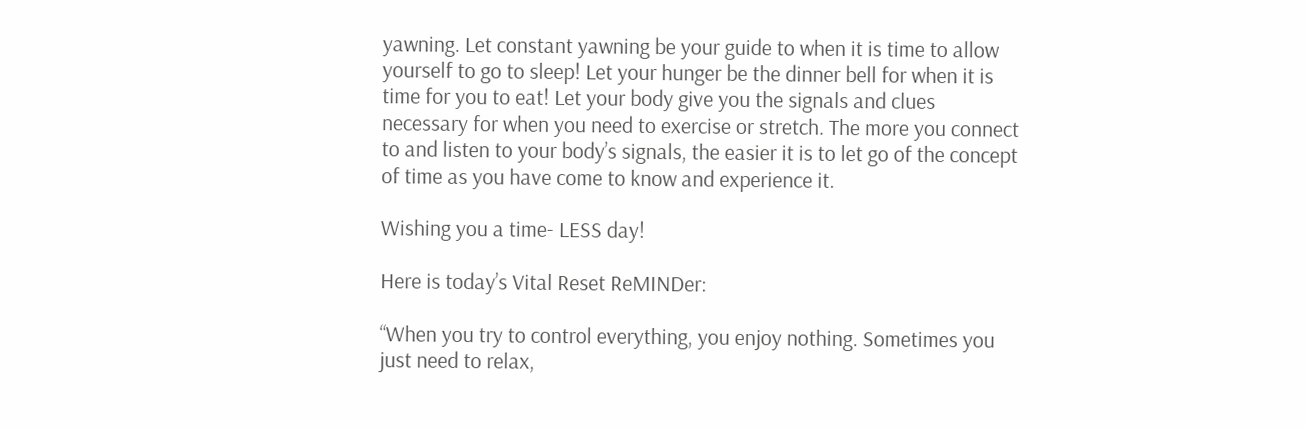yawning. Let constant yawning be your guide to when it is time to allow yourself to go to sleep! Let your hunger be the dinner bell for when it is time for you to eat! Let your body give you the signals and clues necessary for when you need to exercise or stretch. The more you connect to and listen to your body’s signals, the easier it is to let go of the concept of time as you have come to know and experience it.

Wishing you a time- LESS day!

Here is today’s Vital Reset ReMINDer:

“When you try to control everything, you enjoy nothing. Sometimes you just need to relax,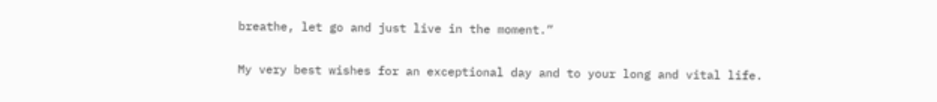breathe, let go and just live in the moment.”

My very best wishes for an exceptional day and to your long and vital life.